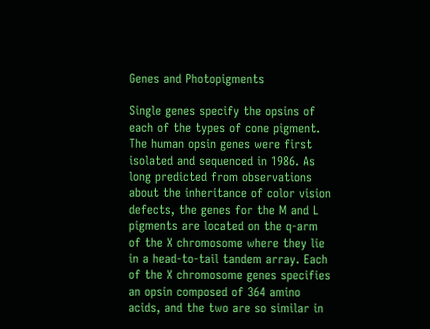Genes and Photopigments

Single genes specify the opsins of each of the types of cone pigment. The human opsin genes were first isolated and sequenced in 1986. As long predicted from observations about the inheritance of color vision defects, the genes for the M and L pigments are located on the q-arm of the X chromosome where they lie in a head-to-tail tandem array. Each of the X chromosome genes specifies an opsin composed of 364 amino acids, and the two are so similar in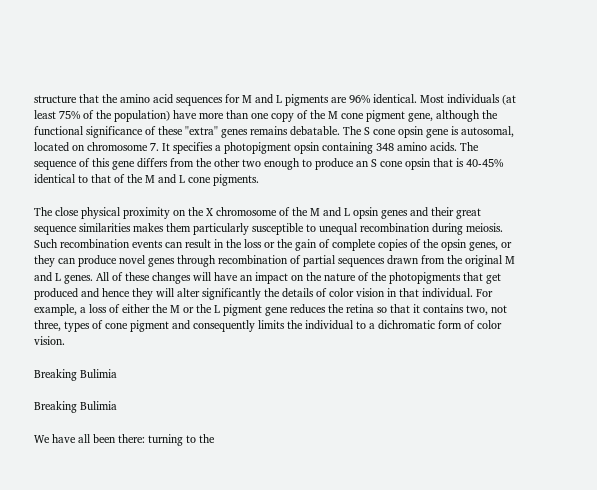structure that the amino acid sequences for M and L pigments are 96% identical. Most individuals (at least 75% of the population) have more than one copy of the M cone pigment gene, although the functional significance of these ''extra'' genes remains debatable. The S cone opsin gene is autosomal, located on chromosome 7. It specifies a photopigment opsin containing 348 amino acids. The sequence of this gene differs from the other two enough to produce an S cone opsin that is 40-45% identical to that of the M and L cone pigments.

The close physical proximity on the X chromosome of the M and L opsin genes and their great sequence similarities makes them particularly susceptible to unequal recombination during meiosis. Such recombination events can result in the loss or the gain of complete copies of the opsin genes, or they can produce novel genes through recombination of partial sequences drawn from the original M and L genes. All of these changes will have an impact on the nature of the photopigments that get produced and hence they will alter significantly the details of color vision in that individual. For example, a loss of either the M or the L pigment gene reduces the retina so that it contains two, not three, types of cone pigment and consequently limits the individual to a dichromatic form of color vision.

Breaking Bulimia

Breaking Bulimia

We have all been there: turning to the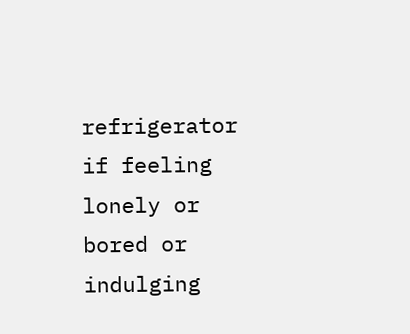refrigerator if feeling lonely or bored or indulging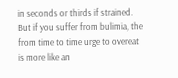in seconds or thirds if strained. But if you suffer from bulimia, the from time to time urge to overeat is more like an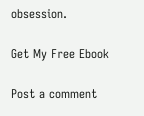obsession.

Get My Free Ebook

Post a comment